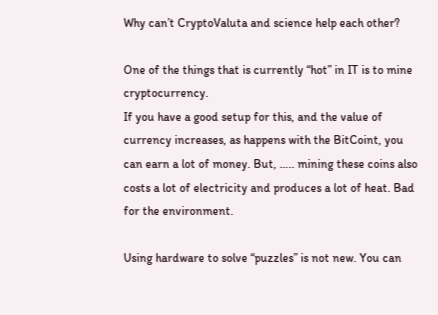Why can’t CryptoValuta and science help each other?

One of the things that is currently “hot” in IT is to mine cryptocurrency.
If you have a good setup for this, and the value of currency increases, as happens with the BitCoint, you can earn a lot of money. But, ….. mining these coins also costs a lot of electricity and produces a lot of heat. Bad for the environment.

Using hardware to solve “puzzles” is not new. You can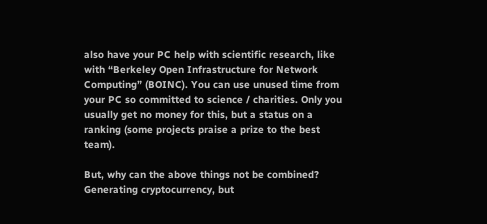also have your PC help with scientific research, like with “Berkeley Open Infrastructure for Network Computing” (BOINC). You can use unused time from your PC so committed to science / charities. Only you usually get no money for this, but a status on a ranking (some projects praise a prize to the best team).

But, why can the above things not be combined? Generating cryptocurrency, but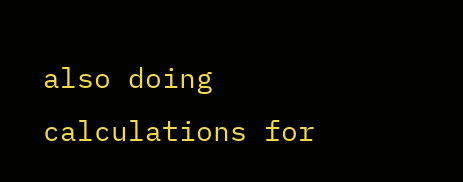also doing calculations for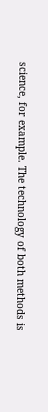science, for example. The technology of both methods is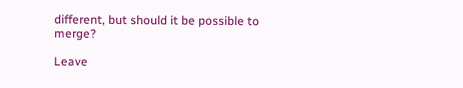different, but should it be possible to merge?

Leave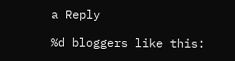a Reply

%d bloggers like this: